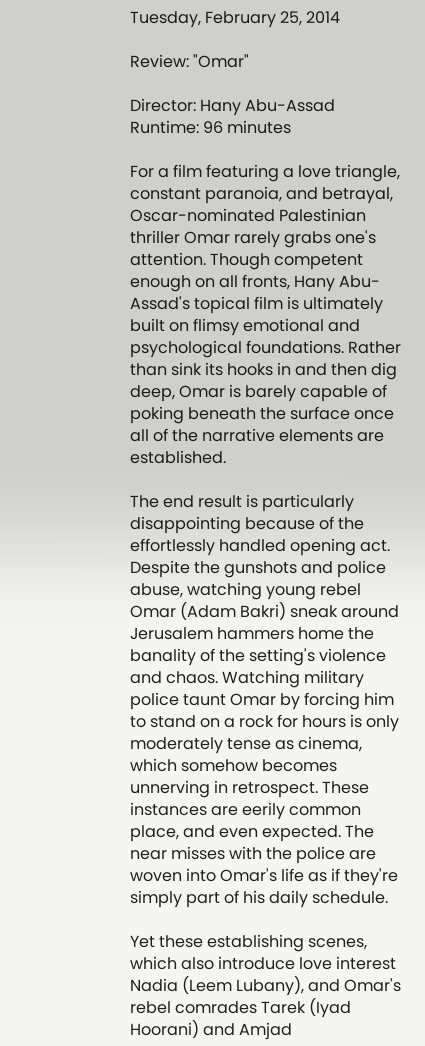Tuesday, February 25, 2014

Review: "Omar"

Director: Hany Abu-Assad
Runtime: 96 minutes

For a film featuring a love triangle, constant paranoia, and betrayal, Oscar-nominated Palestinian thriller Omar rarely grabs one's attention. Though competent enough on all fronts, Hany Abu-Assad's topical film is ultimately built on flimsy emotional and psychological foundations. Rather than sink its hooks in and then dig deep, Omar is barely capable of poking beneath the surface once all of the narrative elements are established.

The end result is particularly disappointing because of the effortlessly handled opening act. Despite the gunshots and police abuse, watching young rebel Omar (Adam Bakri) sneak around Jerusalem hammers home the banality of the setting's violence and chaos. Watching military police taunt Omar by forcing him to stand on a rock for hours is only moderately tense as cinema, which somehow becomes unnerving in retrospect. These instances are eerily common place, and even expected. The near misses with the police are woven into Omar's life as if they're simply part of his daily schedule.

Yet these establishing scenes, which also introduce love interest Nadia (Leem Lubany), and Omar's rebel comrades Tarek (Iyad Hoorani) and Amjad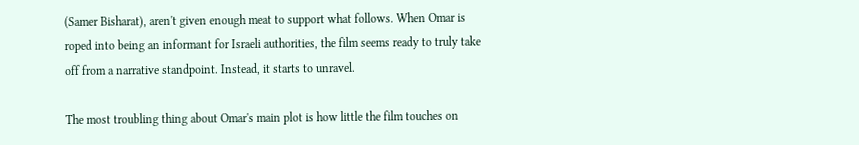(Samer Bisharat), aren't given enough meat to support what follows. When Omar is roped into being an informant for Israeli authorities, the film seems ready to truly take off from a narrative standpoint. Instead, it starts to unravel.

The most troubling thing about Omar's main plot is how little the film touches on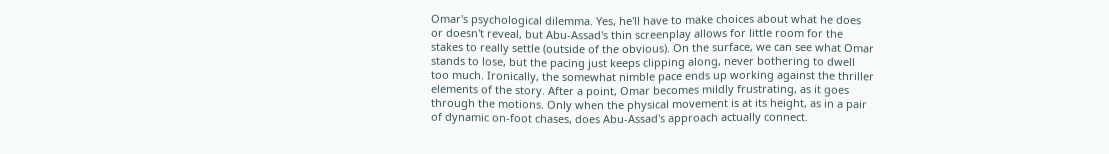Omar's psychological dilemma. Yes, he'll have to make choices about what he does or doesn't reveal, but Abu-Assad's thin screenplay allows for little room for the stakes to really settle (outside of the obvious). On the surface, we can see what Omar stands to lose, but the pacing just keeps clipping along, never bothering to dwell too much. Ironically, the somewhat nimble pace ends up working against the thriller elements of the story. After a point, Omar becomes mildly frustrating, as it goes through the motions. Only when the physical movement is at its height, as in a pair of dynamic on-foot chases, does Abu-Assad's approach actually connect.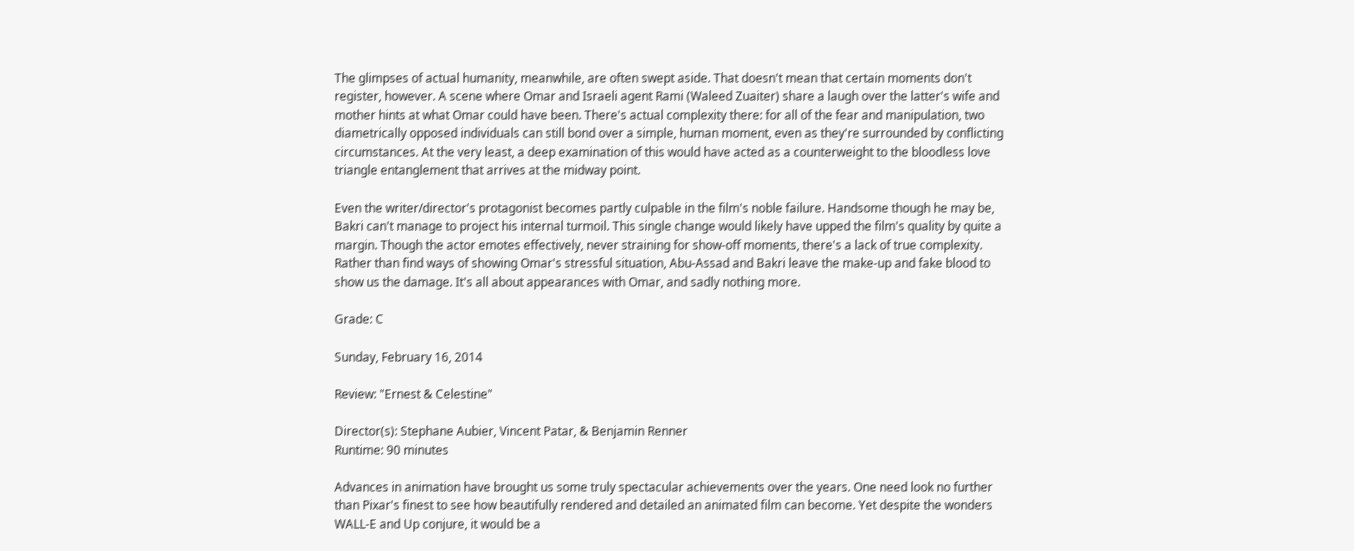The glimpses of actual humanity, meanwhile, are often swept aside. That doesn't mean that certain moments don't register, however. A scene where Omar and Israeli agent Rami (Waleed Zuaiter) share a laugh over the latter's wife and mother hints at what Omar could have been. There's actual complexity there: for all of the fear and manipulation, two diametrically opposed individuals can still bond over a simple, human moment, even as they're surrounded by conflicting circumstances. At the very least, a deep examination of this would have acted as a counterweight to the bloodless love triangle entanglement that arrives at the midway point.

Even the writer/director's protagonist becomes partly culpable in the film's noble failure. Handsome though he may be, Bakri can't manage to project his internal turmoil. This single change would likely have upped the film's quality by quite a margin. Though the actor emotes effectively, never straining for show-off moments, there's a lack of true complexity. Rather than find ways of showing Omar's stressful situation, Abu-Assad and Bakri leave the make-up and fake blood to show us the damage. It's all about appearances with Omar, and sadly nothing more.

Grade: C

Sunday, February 16, 2014

Review: "Ernest & Celestine"

Director(s): Stephane Aubier, Vincent Patar, & Benjamin Renner
Runtime: 90 minutes

Advances in animation have brought us some truly spectacular achievements over the years. One need look no further than Pixar's finest to see how beautifully rendered and detailed an animated film can become. Yet despite the wonders WALL-E and Up conjure, it would be a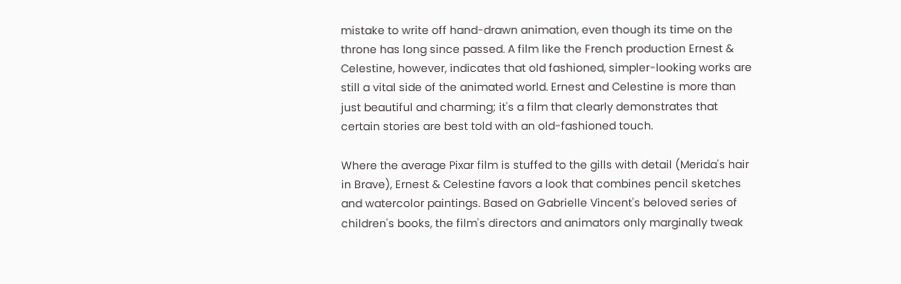mistake to write off hand-drawn animation, even though its time on the throne has long since passed. A film like the French production Ernest & Celestine, however, indicates that old fashioned, simpler-looking works are still a vital side of the animated world. Ernest and Celestine is more than just beautiful and charming; it's a film that clearly demonstrates that certain stories are best told with an old-fashioned touch.

Where the average Pixar film is stuffed to the gills with detail (Merida's hair in Brave), Ernest & Celestine favors a look that combines pencil sketches and watercolor paintings. Based on Gabrielle Vincent's beloved series of children's books, the film's directors and animators only marginally tweak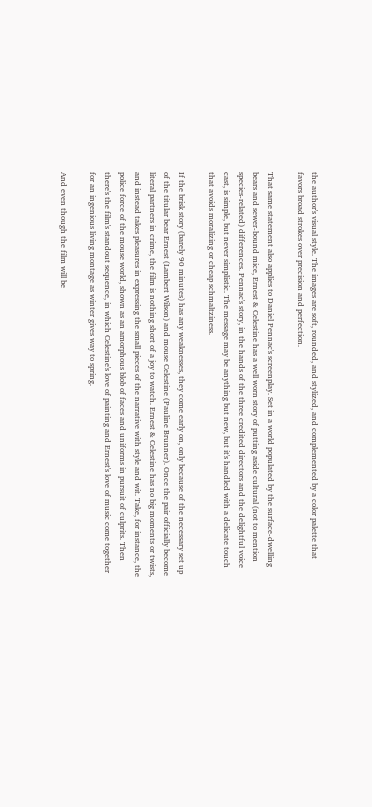the author's visual style. The images are soft, rounded, and stylized, and complemented by a color palette that favors broad strokes over precision and perfection.

That same statement also applies to Daniel Pennac's screenplay. Set in a world populated by the surface-dwelling bears and sewer-bound mice, Ernest & Celestine has a well worn story of putting aside cultural (not to mention species-related) differences. Pennac's story, in the hands of the three credited directors and the delightful voice cast, is simple, but never simplistic. The message may be anything but new, but it's handled with a delicate touch that avoids moralizing or cheap schmaltziness.

If the brisk story (barely 90 minutes) has any weaknesses, they come early on, only because of the necessary set up of the titular bear Ernest (Lambert Wilson) and mouse Celestine (Pauline Brunner). Once the pair officially become literal partners in crime, the film is nothing short of a joy to watch. Ernest & Celestine has no big moments or twists, and instead takes pleasures in expressing the small pieces of the narrative with style and wit. Take, for instance, the police force of the mouse world, shown as an amorphous blob of faces and uniforms in pursuit of culprits. Then there's the film's standout sequence, in which Celestine's love of painting and Ernest's love of music come together for an ingenious living montage as winter gives way to spring.

And even though the film will be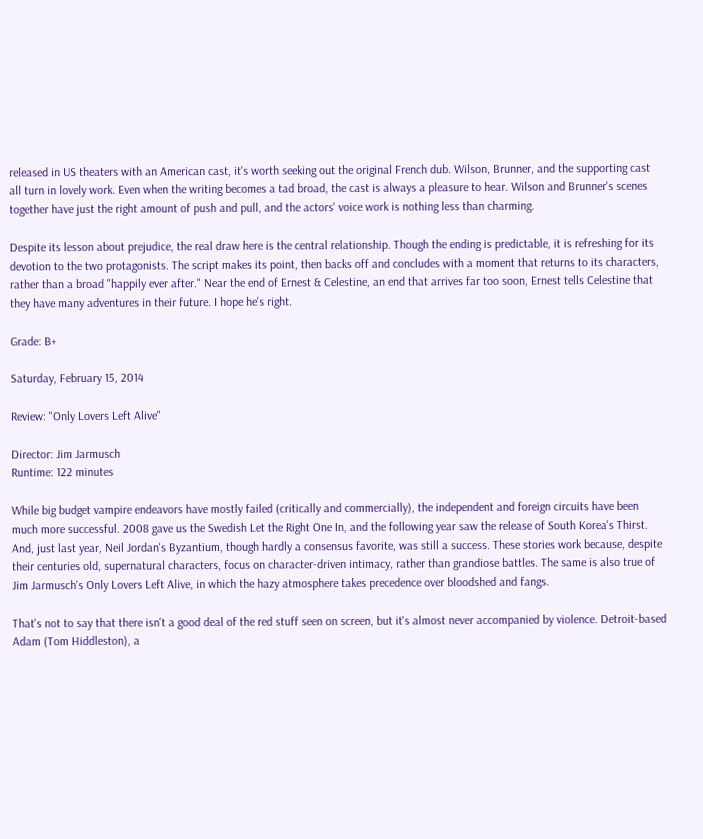released in US theaters with an American cast, it's worth seeking out the original French dub. Wilson, Brunner, and the supporting cast all turn in lovely work. Even when the writing becomes a tad broad, the cast is always a pleasure to hear. Wilson and Brunner's scenes together have just the right amount of push and pull, and the actors' voice work is nothing less than charming.

Despite its lesson about prejudice, the real draw here is the central relationship. Though the ending is predictable, it is refreshing for its devotion to the two protagonists. The script makes its point, then backs off and concludes with a moment that returns to its characters, rather than a broad "happily ever after." Near the end of Ernest & Celestine, an end that arrives far too soon, Ernest tells Celestine that they have many adventures in their future. I hope he's right.

Grade: B+

Saturday, February 15, 2014

Review: "Only Lovers Left Alive"

Director: Jim Jarmusch
Runtime: 122 minutes

While big budget vampire endeavors have mostly failed (critically and commercially), the independent and foreign circuits have been much more successful. 2008 gave us the Swedish Let the Right One In, and the following year saw the release of South Korea's Thirst. And, just last year, Neil Jordan's Byzantium, though hardly a consensus favorite, was still a success. These stories work because, despite their centuries old, supernatural characters, focus on character-driven intimacy, rather than grandiose battles. The same is also true of Jim Jarmusch's Only Lovers Left Alive, in which the hazy atmosphere takes precedence over bloodshed and fangs.

That's not to say that there isn't a good deal of the red stuff seen on screen, but it's almost never accompanied by violence. Detroit-based Adam (Tom Hiddleston), a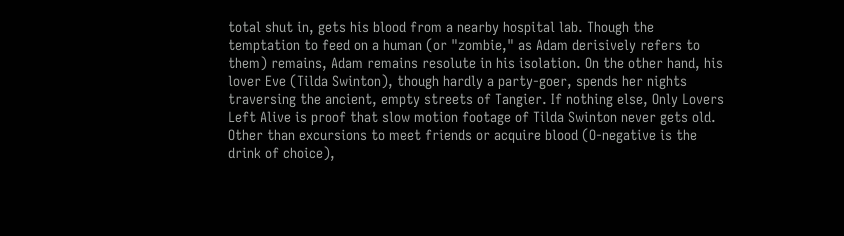total shut in, gets his blood from a nearby hospital lab. Though the temptation to feed on a human (or "zombie," as Adam derisively refers to them) remains, Adam remains resolute in his isolation. On the other hand, his lover Eve (Tilda Swinton), though hardly a party-goer, spends her nights traversing the ancient, empty streets of Tangier. If nothing else, Only Lovers Left Alive is proof that slow motion footage of Tilda Swinton never gets old. Other than excursions to meet friends or acquire blood (O-negative is the drink of choice),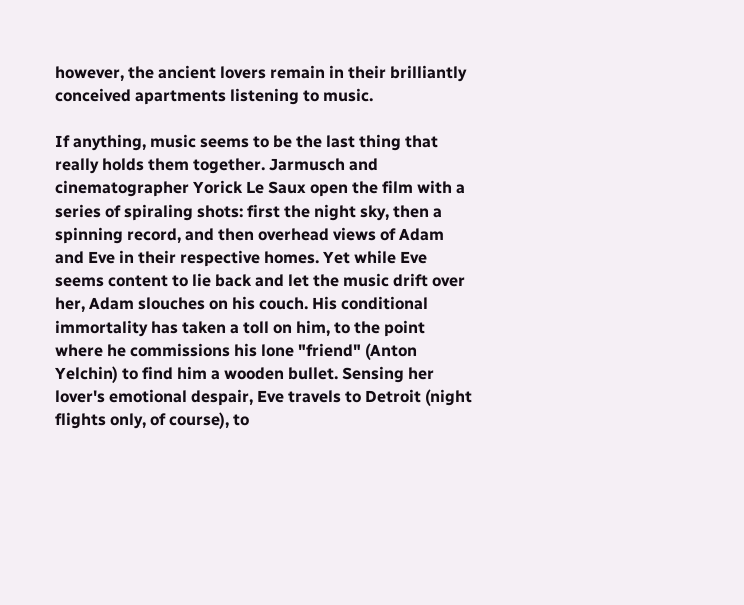however, the ancient lovers remain in their brilliantly conceived apartments listening to music.

If anything, music seems to be the last thing that really holds them together. Jarmusch and cinematographer Yorick Le Saux open the film with a series of spiraling shots: first the night sky, then a spinning record, and then overhead views of Adam and Eve in their respective homes. Yet while Eve seems content to lie back and let the music drift over her, Adam slouches on his couch. His conditional immortality has taken a toll on him, to the point where he commissions his lone "friend" (Anton Yelchin) to find him a wooden bullet. Sensing her lover's emotional despair, Eve travels to Detroit (night flights only, of course), to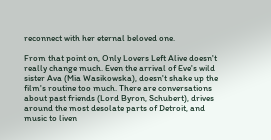reconnect with her eternal beloved one.

From that point on, Only Lovers Left Alive doesn't really change much. Even the arrival of Eve's wild sister Ava (Mia Wasikowska), doesn't shake up the film's routine too much. There are conversations about past friends (Lord Byron, Schubert), drives around the most desolate parts of Detroit, and music to liven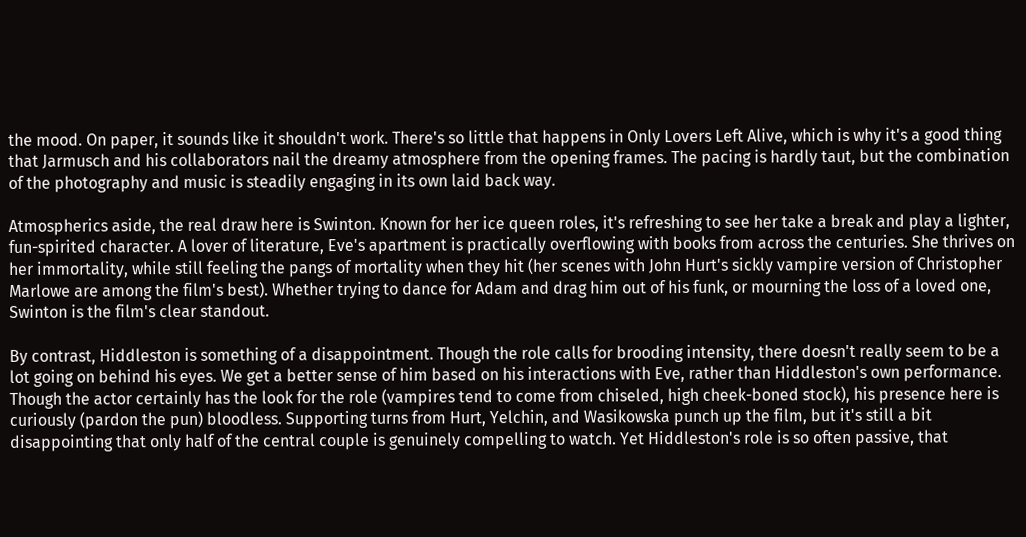the mood. On paper, it sounds like it shouldn't work. There's so little that happens in Only Lovers Left Alive, which is why it's a good thing that Jarmusch and his collaborators nail the dreamy atmosphere from the opening frames. The pacing is hardly taut, but the combination of the photography and music is steadily engaging in its own laid back way.

Atmospherics aside, the real draw here is Swinton. Known for her ice queen roles, it's refreshing to see her take a break and play a lighter, fun-spirited character. A lover of literature, Eve's apartment is practically overflowing with books from across the centuries. She thrives on her immortality, while still feeling the pangs of mortality when they hit (her scenes with John Hurt's sickly vampire version of Christopher Marlowe are among the film's best). Whether trying to dance for Adam and drag him out of his funk, or mourning the loss of a loved one, Swinton is the film's clear standout.

By contrast, Hiddleston is something of a disappointment. Though the role calls for brooding intensity, there doesn't really seem to be a lot going on behind his eyes. We get a better sense of him based on his interactions with Eve, rather than Hiddleston's own performance. Though the actor certainly has the look for the role (vampires tend to come from chiseled, high cheek-boned stock), his presence here is curiously (pardon the pun) bloodless. Supporting turns from Hurt, Yelchin, and Wasikowska punch up the film, but it's still a bit disappointing that only half of the central couple is genuinely compelling to watch. Yet Hiddleston's role is so often passive, that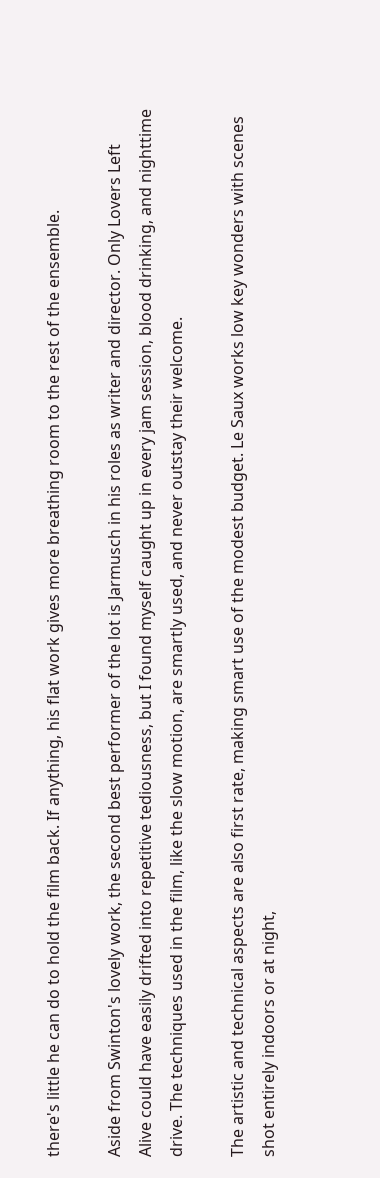there's little he can do to hold the film back. If anything, his flat work gives more breathing room to the rest of the ensemble.

Aside from Swinton's lovely work, the second best performer of the lot is Jarmusch in his roles as writer and director. Only Lovers Left Alive could have easily drifted into repetitive tediousness, but I found myself caught up in every jam session, blood drinking, and nighttime drive. The techniques used in the film, like the slow motion, are smartly used, and never outstay their welcome.

The artistic and technical aspects are also first rate, making smart use of the modest budget. Le Saux works low key wonders with scenes shot entirely indoors or at night,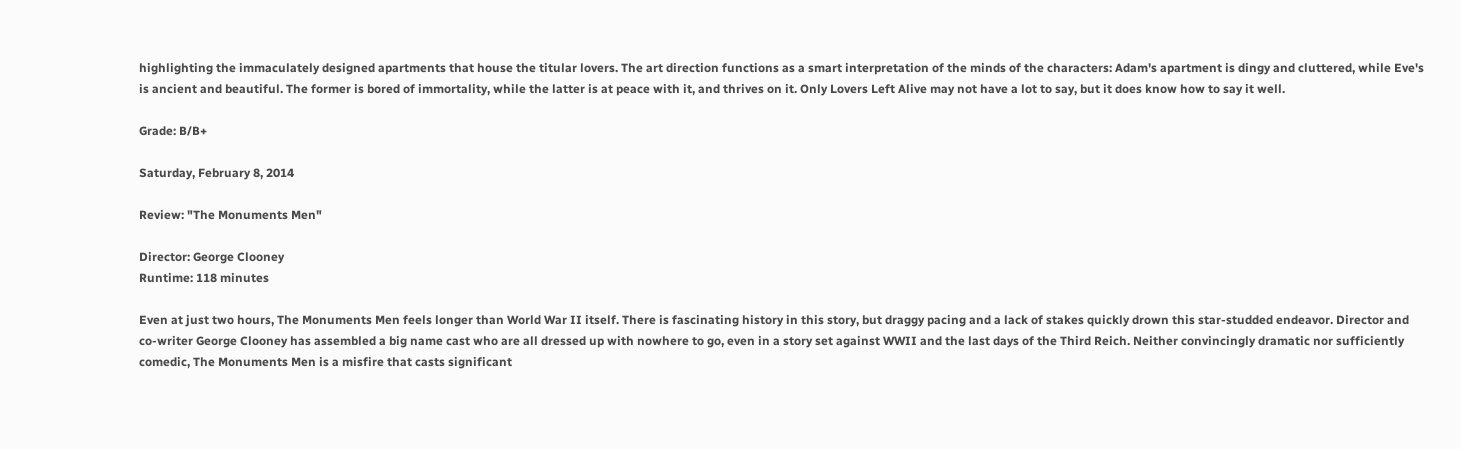highlighting the immaculately designed apartments that house the titular lovers. The art direction functions as a smart interpretation of the minds of the characters: Adam's apartment is dingy and cluttered, while Eve's is ancient and beautiful. The former is bored of immortality, while the latter is at peace with it, and thrives on it. Only Lovers Left Alive may not have a lot to say, but it does know how to say it well.

Grade: B/B+

Saturday, February 8, 2014

Review: "The Monuments Men"

Director: George Clooney
Runtime: 118 minutes

Even at just two hours, The Monuments Men feels longer than World War II itself. There is fascinating history in this story, but draggy pacing and a lack of stakes quickly drown this star-studded endeavor. Director and co-writer George Clooney has assembled a big name cast who are all dressed up with nowhere to go, even in a story set against WWII and the last days of the Third Reich. Neither convincingly dramatic nor sufficiently comedic, The Monuments Men is a misfire that casts significant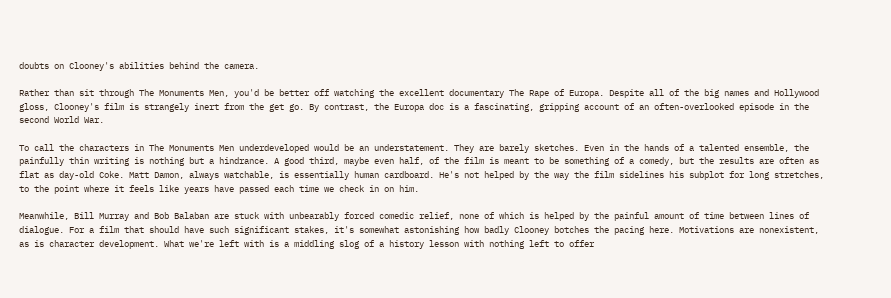doubts on Clooney's abilities behind the camera.

Rather than sit through The Monuments Men, you'd be better off watching the excellent documentary The Rape of Europa. Despite all of the big names and Hollywood gloss, Clooney's film is strangely inert from the get go. By contrast, the Europa doc is a fascinating, gripping account of an often-overlooked episode in the second World War.

To call the characters in The Monuments Men underdeveloped would be an understatement. They are barely sketches. Even in the hands of a talented ensemble, the painfully thin writing is nothing but a hindrance. A good third, maybe even half, of the film is meant to be something of a comedy, but the results are often as flat as day-old Coke. Matt Damon, always watchable, is essentially human cardboard. He's not helped by the way the film sidelines his subplot for long stretches, to the point where it feels like years have passed each time we check in on him.

Meanwhile, Bill Murray and Bob Balaban are stuck with unbearably forced comedic relief, none of which is helped by the painful amount of time between lines of dialogue. For a film that should have such significant stakes, it's somewhat astonishing how badly Clooney botches the pacing here. Motivations are nonexistent, as is character development. What we're left with is a middling slog of a history lesson with nothing left to offer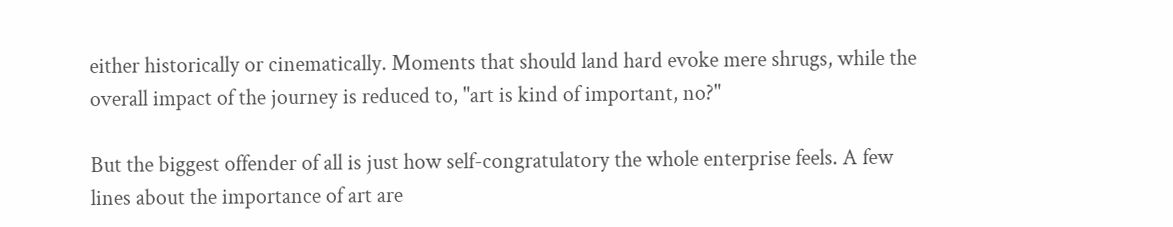either historically or cinematically. Moments that should land hard evoke mere shrugs, while the overall impact of the journey is reduced to, "art is kind of important, no?"

But the biggest offender of all is just how self-congratulatory the whole enterprise feels. A few lines about the importance of art are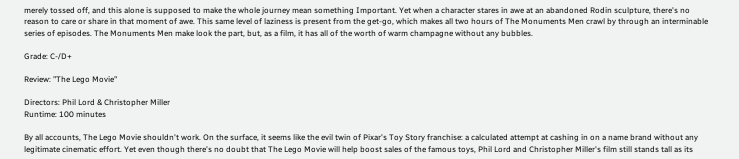merely tossed off, and this alone is supposed to make the whole journey mean something Important. Yet when a character stares in awe at an abandoned Rodin sculpture, there's no reason to care or share in that moment of awe. This same level of laziness is present from the get-go, which makes all two hours of The Monuments Men crawl by through an interminable series of episodes. The Monuments Men make look the part, but, as a film, it has all of the worth of warm champagne without any bubbles.

Grade: C-/D+

Review: "The Lego Movie"

Directors: Phil Lord & Christopher Miller
Runtime: 100 minutes

By all accounts, The Lego Movie shouldn't work. On the surface, it seems like the evil twin of Pixar's Toy Story franchise: a calculated attempt at cashing in on a name brand without any legitimate cinematic effort. Yet even though there's no doubt that The Lego Movie will help boost sales of the famous toys, Phil Lord and Christopher Miller's film still stands tall as its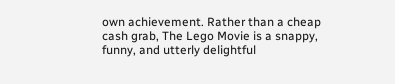own achievement. Rather than a cheap cash grab, The Lego Movie is a snappy, funny, and utterly delightful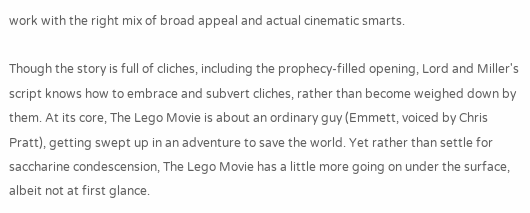work with the right mix of broad appeal and actual cinematic smarts.

Though the story is full of cliches, including the prophecy-filled opening, Lord and Miller's script knows how to embrace and subvert cliches, rather than become weighed down by them. At its core, The Lego Movie is about an ordinary guy (Emmett, voiced by Chris Pratt), getting swept up in an adventure to save the world. Yet rather than settle for saccharine condescension, The Lego Movie has a little more going on under the surface, albeit not at first glance.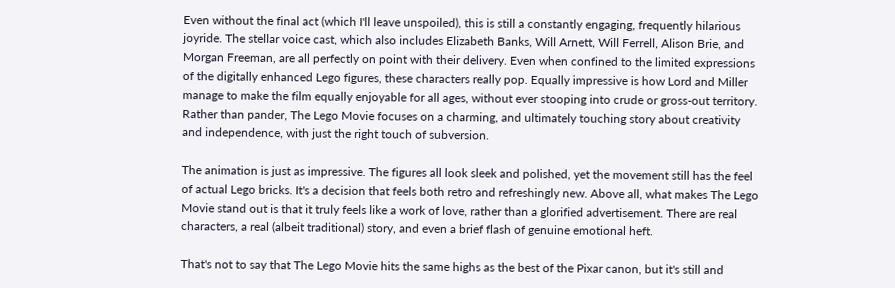Even without the final act (which I'll leave unspoiled), this is still a constantly engaging, frequently hilarious joyride. The stellar voice cast, which also includes Elizabeth Banks, Will Arnett, Will Ferrell, Alison Brie, and Morgan Freeman, are all perfectly on point with their delivery. Even when confined to the limited expressions of the digitally enhanced Lego figures, these characters really pop. Equally impressive is how Lord and Miller manage to make the film equally enjoyable for all ages, without ever stooping into crude or gross-out territory. Rather than pander, The Lego Movie focuses on a charming, and ultimately touching story about creativity and independence, with just the right touch of subversion.

The animation is just as impressive. The figures all look sleek and polished, yet the movement still has the feel of actual Lego bricks. It's a decision that feels both retro and refreshingly new. Above all, what makes The Lego Movie stand out is that it truly feels like a work of love, rather than a glorified advertisement. There are real characters, a real (albeit traditional) story, and even a brief flash of genuine emotional heft.

That's not to say that The Lego Movie hits the same highs as the best of the Pixar canon, but it's still and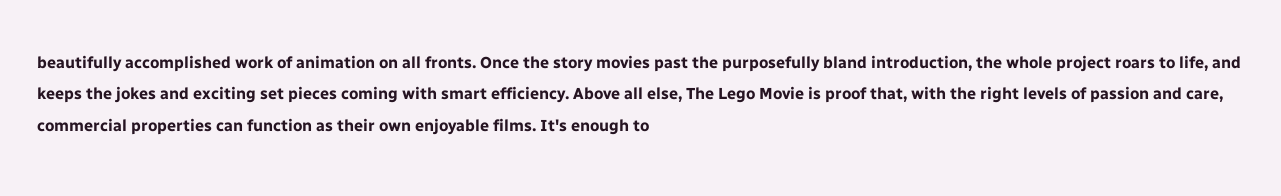beautifully accomplished work of animation on all fronts. Once the story movies past the purposefully bland introduction, the whole project roars to life, and keeps the jokes and exciting set pieces coming with smart efficiency. Above all else, The Lego Movie is proof that, with the right levels of passion and care, commercial properties can function as their own enjoyable films. It's enough to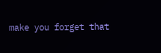make you forget that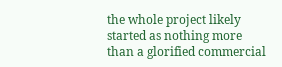the whole project likely started as nothing more than a glorified commercial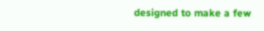designed to make a few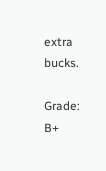extra bucks.

Grade: B+